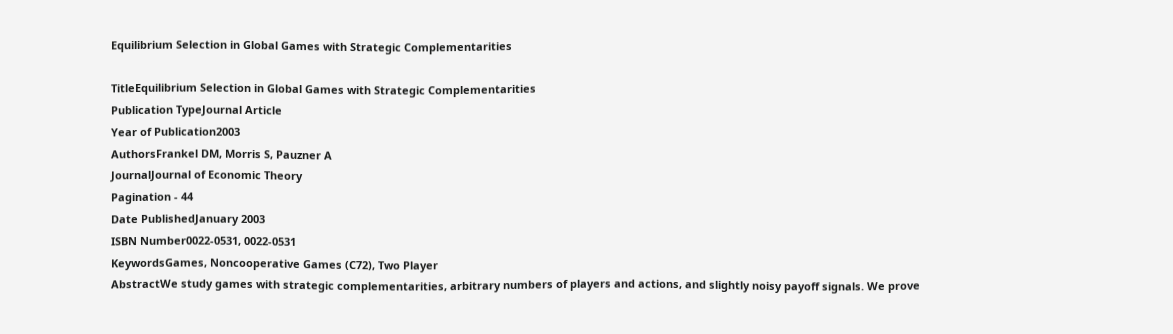Equilibrium Selection in Global Games with Strategic Complementarities

TitleEquilibrium Selection in Global Games with Strategic Complementarities
Publication TypeJournal Article
Year of Publication2003
AuthorsFrankel DM, Morris S, Pauzner A
JournalJournal of Economic Theory
Pagination - 44
Date PublishedJanuary 2003
ISBN Number0022-0531, 0022-0531
KeywordsGames, Noncooperative Games (C72), Two Player
AbstractWe study games with strategic complementarities, arbitrary numbers of players and actions, and slightly noisy payoff signals. We prove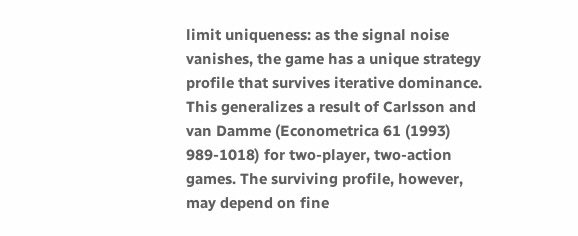limit uniqueness: as the signal noise vanishes, the game has a unique strategy profile that survives iterative dominance. This generalizes a result of Carlsson and van Damme (Econometrica 61 (1993) 989-1018) for two-player, two-action games. The surviving profile, however, may depend on fine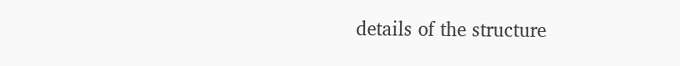details of the structure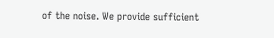of the noise. We provide sufficient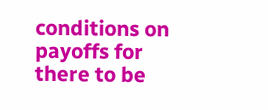conditions on payoffs for there to be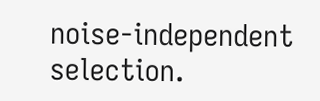noise-independent selection.